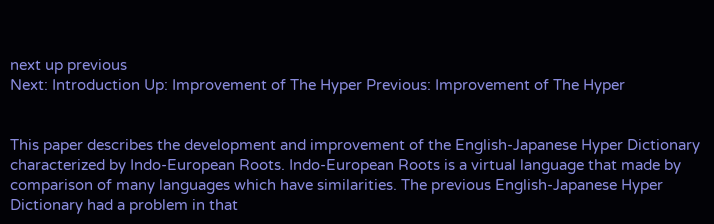next up previous
Next: Introduction Up: Improvement of The Hyper Previous: Improvement of The Hyper


This paper describes the development and improvement of the English-Japanese Hyper Dictionary characterized by Indo-European Roots. Indo-European Roots is a virtual language that made by comparison of many languages which have similarities. The previous English-Japanese Hyper Dictionary had a problem in that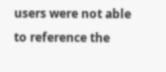users were not able to reference the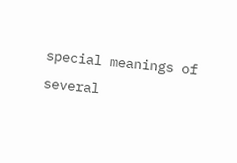special meanings of several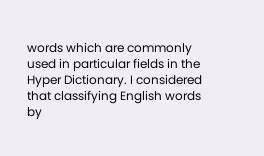words which are commonly used in particular fields in the Hyper Dictionary. I considered that classifying English words by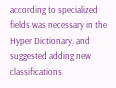according to specialized fields was necessary in the Hyper Dictionary, and suggested adding new classifications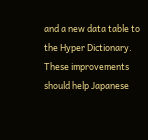and a new data table to the Hyper Dictionary. These improvements should help Japanese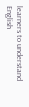learners to understand English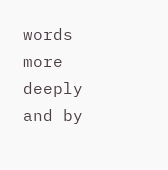words more deeply and by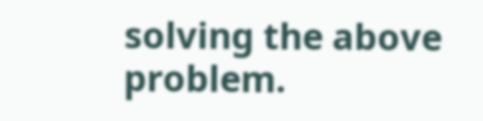solving the above problem.